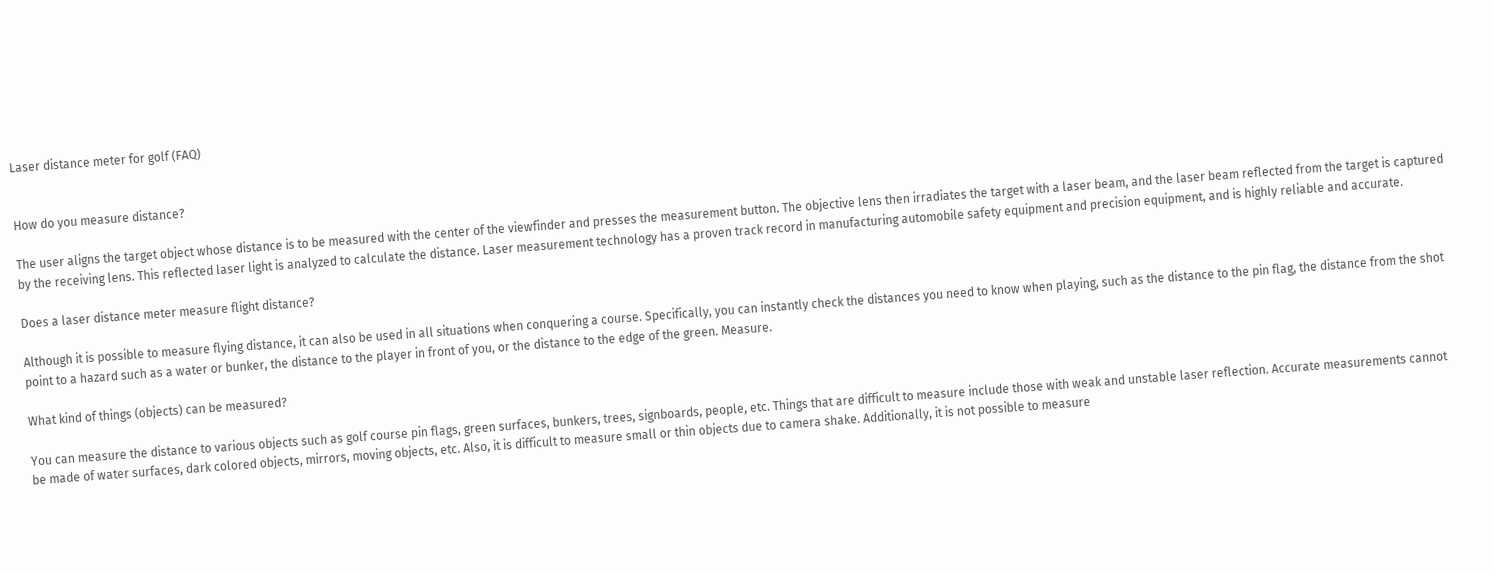Laser distance meter for golf (FAQ)


How do you measure distance?

The user aligns the target object whose distance is to be measured with the center of the viewfinder and presses the measurement button. The objective lens then irradiates the target with a laser beam, and the laser beam reflected from the target is captured by the receiving lens. This reflected laser light is analyzed to calculate the distance. Laser measurement technology has a proven track record in manufacturing automobile safety equipment and precision equipment, and is highly reliable and accurate.

Does a laser distance meter measure flight distance?

Although it is possible to measure flying distance, it can also be used in all situations when conquering a course. Specifically, you can instantly check the distances you need to know when playing, such as the distance to the pin flag, the distance from the shot point to a hazard such as a water or bunker, the distance to the player in front of you, or the distance to the edge of the green. Measure.

What kind of things (objects) can be measured?

You can measure the distance to various objects such as golf course pin flags, green surfaces, bunkers, trees, signboards, people, etc. Things that are difficult to measure include those with weak and unstable laser reflection. Accurate measurements cannot be made of water surfaces, dark colored objects, mirrors, moving objects, etc. Also, it is difficult to measure small or thin objects due to camera shake. Additionally, it is not possible to measure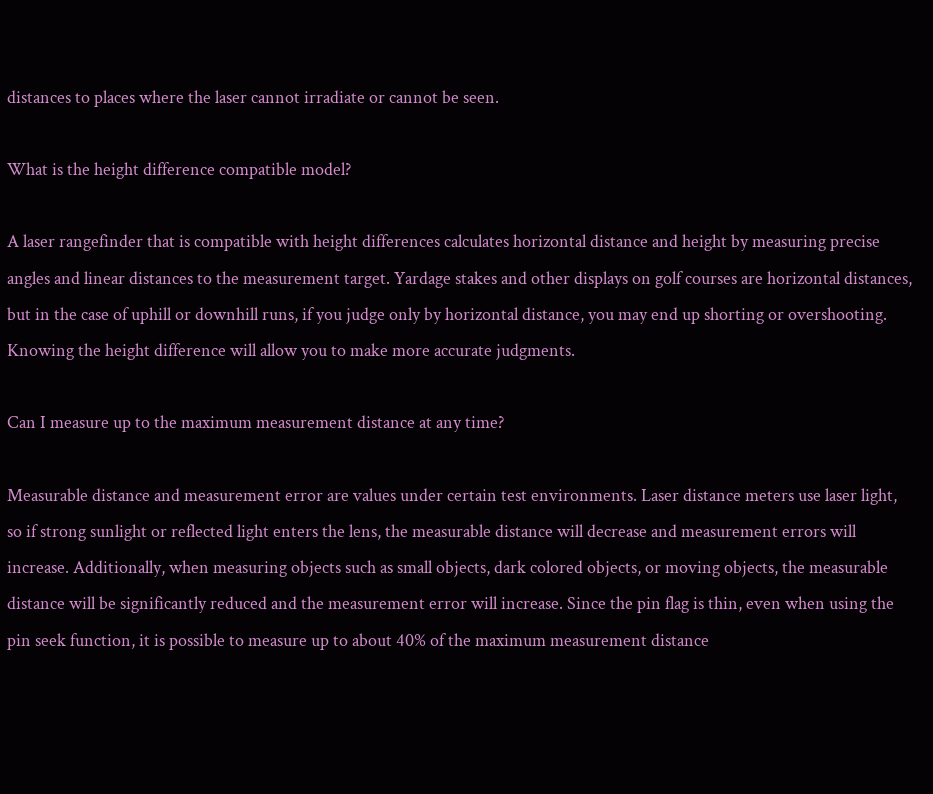distances to places where the laser cannot irradiate or cannot be seen.

What is the height difference compatible model?

A laser rangefinder that is compatible with height differences calculates horizontal distance and height by measuring precise angles and linear distances to the measurement target. Yardage stakes and other displays on golf courses are horizontal distances, but in the case of uphill or downhill runs, if you judge only by horizontal distance, you may end up shorting or overshooting. Knowing the height difference will allow you to make more accurate judgments.

Can I measure up to the maximum measurement distance at any time?

Measurable distance and measurement error are values under certain test environments. Laser distance meters use laser light, so if strong sunlight or reflected light enters the lens, the measurable distance will decrease and measurement errors will increase. Additionally, when measuring objects such as small objects, dark colored objects, or moving objects, the measurable distance will be significantly reduced and the measurement error will increase. Since the pin flag is thin, even when using the pin seek function, it is possible to measure up to about 40% of the maximum measurement distance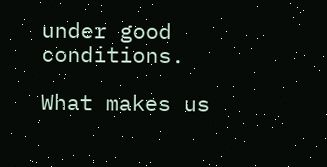under good conditions.

What makes us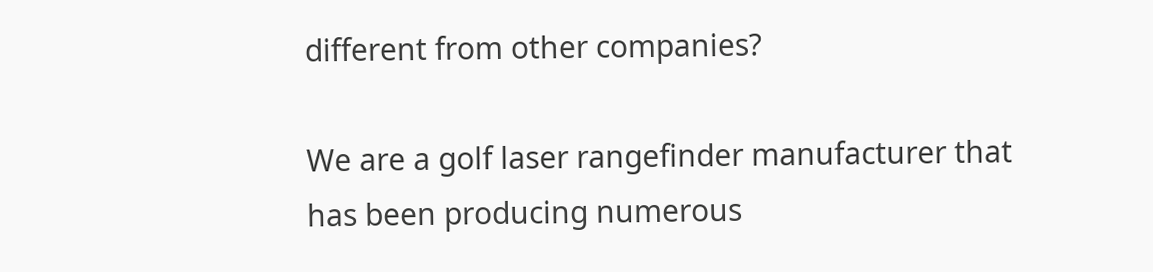different from other companies?

We are a golf laser rangefinder manufacturer that has been producing numerous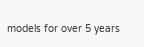models for over 5 years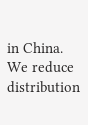in China. We reduce distribution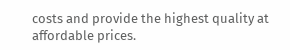costs and provide the highest quality at affordable prices.